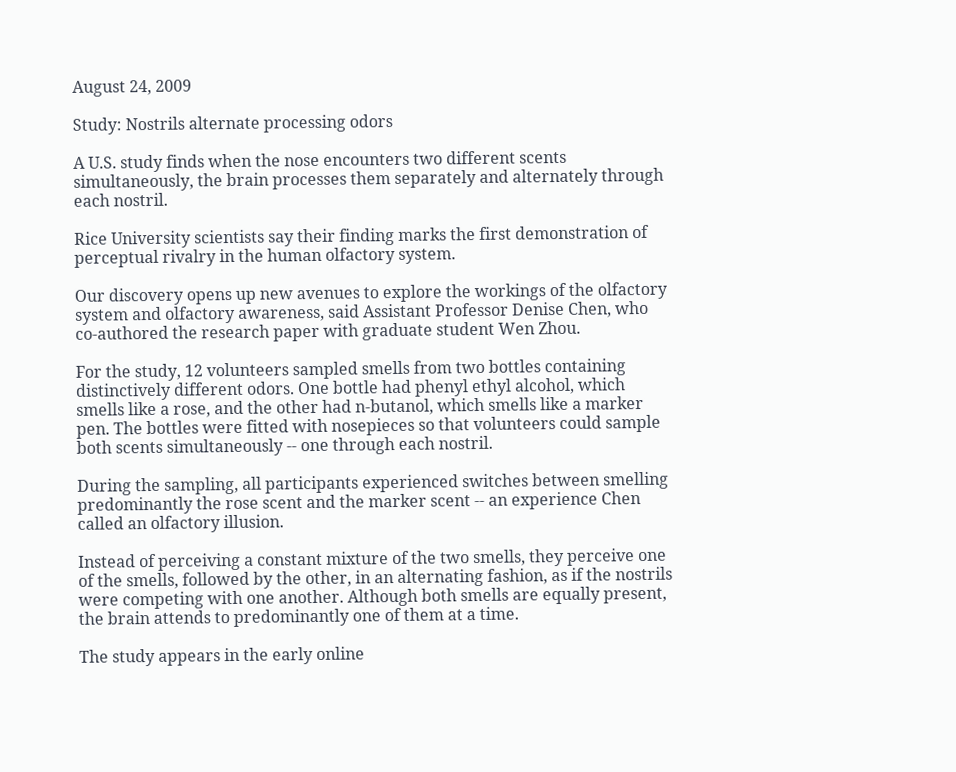August 24, 2009

Study: Nostrils alternate processing odors

A U.S. study finds when the nose encounters two different scents simultaneously, the brain processes them separately and alternately through each nostril.

Rice University scientists say their finding marks the first demonstration of perceptual rivalry in the human olfactory system.

Our discovery opens up new avenues to explore the workings of the olfactory system and olfactory awareness, said Assistant Professor Denise Chen, who co-authored the research paper with graduate student Wen Zhou.

For the study, 12 volunteers sampled smells from two bottles containing distinctively different odors. One bottle had phenyl ethyl alcohol, which smells like a rose, and the other had n-butanol, which smells like a marker pen. The bottles were fitted with nosepieces so that volunteers could sample both scents simultaneously -- one through each nostril.

During the sampling, all participants experienced switches between smelling predominantly the rose scent and the marker scent -- an experience Chen called an olfactory illusion.

Instead of perceiving a constant mixture of the two smells, they perceive one of the smells, followed by the other, in an alternating fashion, as if the nostrils were competing with one another. Although both smells are equally present, the brain attends to predominantly one of them at a time.

The study appears in the early online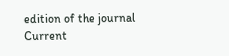edition of the journal Current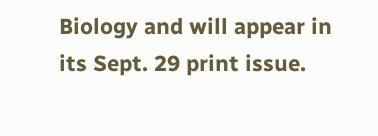Biology and will appear in its Sept. 29 print issue.